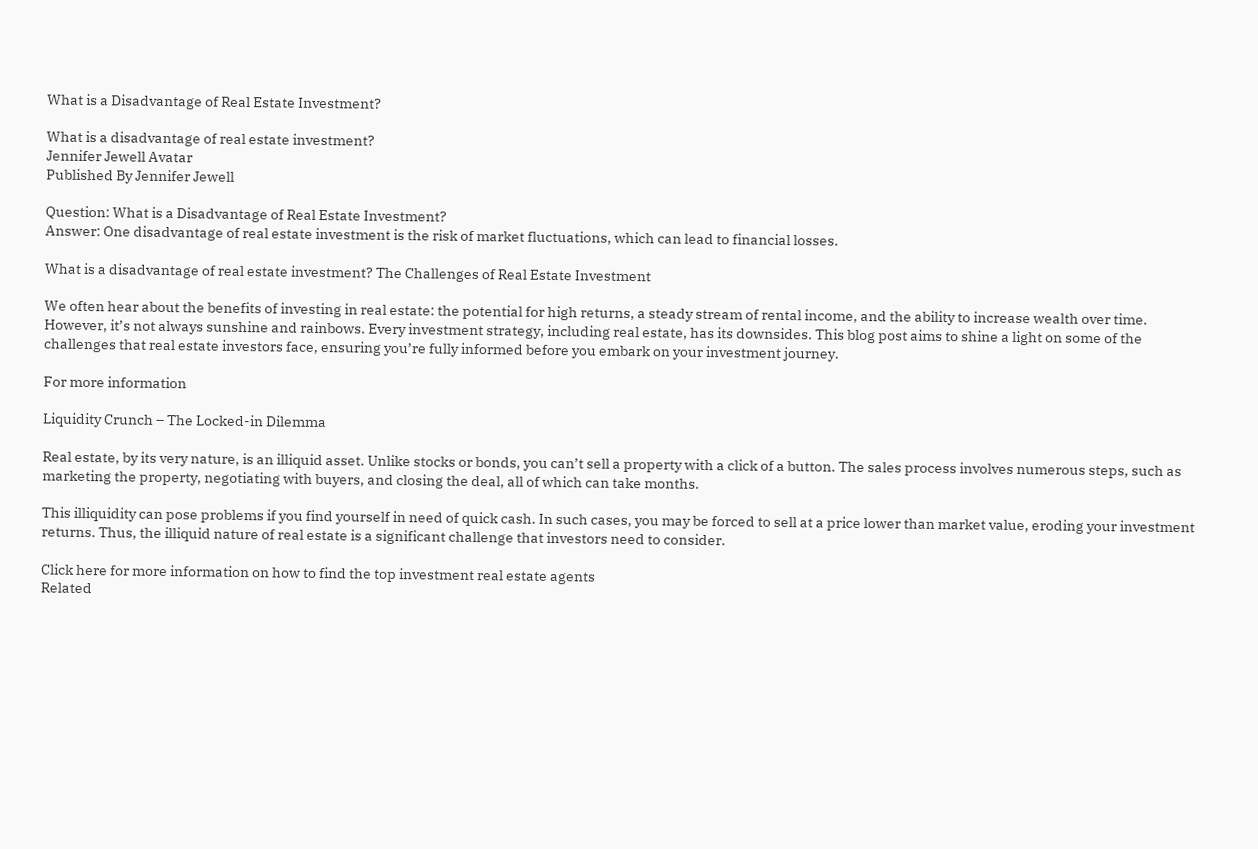What is a Disadvantage of Real Estate Investment?

What is a disadvantage of real estate investment?
Jennifer Jewell Avatar
Published By Jennifer Jewell

Question: What is a Disadvantage of Real Estate Investment?
Answer: One disadvantage of real estate investment is the risk of market fluctuations, which can lead to financial losses.

What is a disadvantage of real estate investment? The Challenges of Real Estate Investment

We often hear about the benefits of investing in real estate: the potential for high returns, a steady stream of rental income, and the ability to increase wealth over time. However, it’s not always sunshine and rainbows. Every investment strategy, including real estate, has its downsides. This blog post aims to shine a light on some of the challenges that real estate investors face, ensuring you’re fully informed before you embark on your investment journey.

For more information

Liquidity Crunch – The Locked-in Dilemma

Real estate, by its very nature, is an illiquid asset. Unlike stocks or bonds, you can’t sell a property with a click of a button. The sales process involves numerous steps, such as marketing the property, negotiating with buyers, and closing the deal, all of which can take months.

This illiquidity can pose problems if you find yourself in need of quick cash. In such cases, you may be forced to sell at a price lower than market value, eroding your investment returns. Thus, the illiquid nature of real estate is a significant challenge that investors need to consider.

Click here for more information on how to find the top investment real estate agents
Related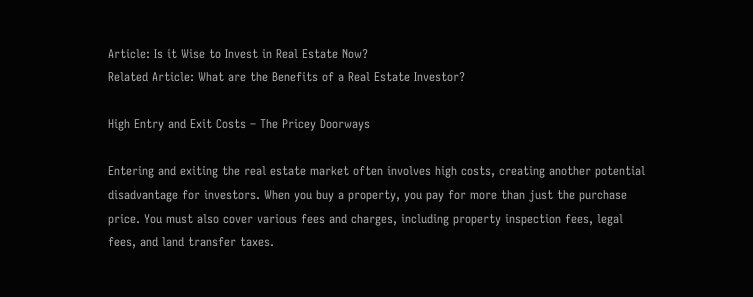Article: Is it Wise to Invest in Real Estate Now?
Related Article: What are the Benefits of a Real Estate Investor?

High Entry and Exit Costs – The Pricey Doorways

Entering and exiting the real estate market often involves high costs, creating another potential disadvantage for investors. When you buy a property, you pay for more than just the purchase price. You must also cover various fees and charges, including property inspection fees, legal fees, and land transfer taxes.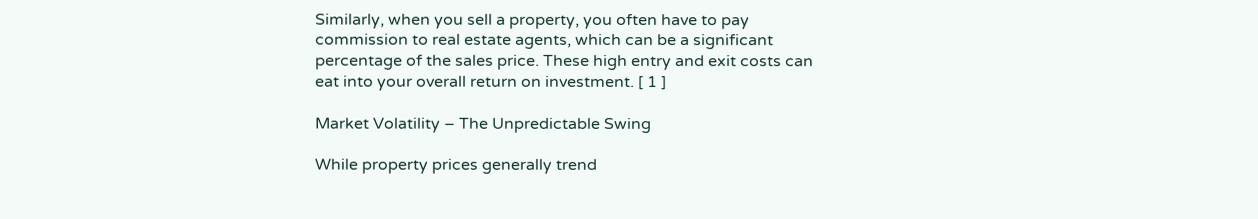Similarly, when you sell a property, you often have to pay commission to real estate agents, which can be a significant percentage of the sales price. These high entry and exit costs can eat into your overall return on investment. [ 1 ]

Market Volatility – The Unpredictable Swing

While property prices generally trend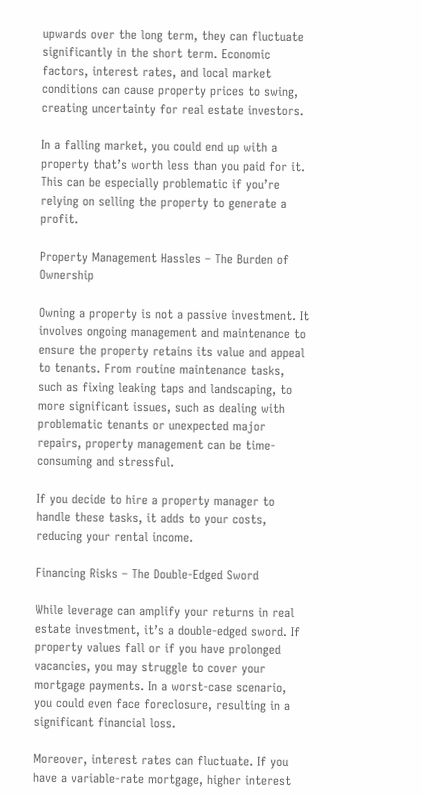upwards over the long term, they can fluctuate significantly in the short term. Economic factors, interest rates, and local market conditions can cause property prices to swing, creating uncertainty for real estate investors.

In a falling market, you could end up with a property that’s worth less than you paid for it. This can be especially problematic if you’re relying on selling the property to generate a profit.

Property Management Hassles – The Burden of Ownership

Owning a property is not a passive investment. It involves ongoing management and maintenance to ensure the property retains its value and appeal to tenants. From routine maintenance tasks, such as fixing leaking taps and landscaping, to more significant issues, such as dealing with problematic tenants or unexpected major repairs, property management can be time-consuming and stressful.

If you decide to hire a property manager to handle these tasks, it adds to your costs, reducing your rental income.

Financing Risks – The Double-Edged Sword

While leverage can amplify your returns in real estate investment, it’s a double-edged sword. If property values fall or if you have prolonged vacancies, you may struggle to cover your mortgage payments. In a worst-case scenario, you could even face foreclosure, resulting in a significant financial loss.

Moreover, interest rates can fluctuate. If you have a variable-rate mortgage, higher interest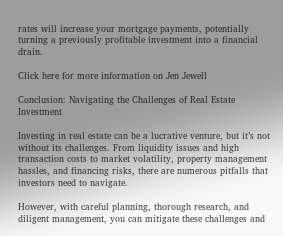rates will increase your mortgage payments, potentially turning a previously profitable investment into a financial drain.

Click here for more information on Jen Jewell

Conclusion: Navigating the Challenges of Real Estate Investment

Investing in real estate can be a lucrative venture, but it’s not without its challenges. From liquidity issues and high transaction costs to market volatility, property management hassles, and financing risks, there are numerous pitfalls that investors need to navigate.

However, with careful planning, thorough research, and diligent management, you can mitigate these challenges and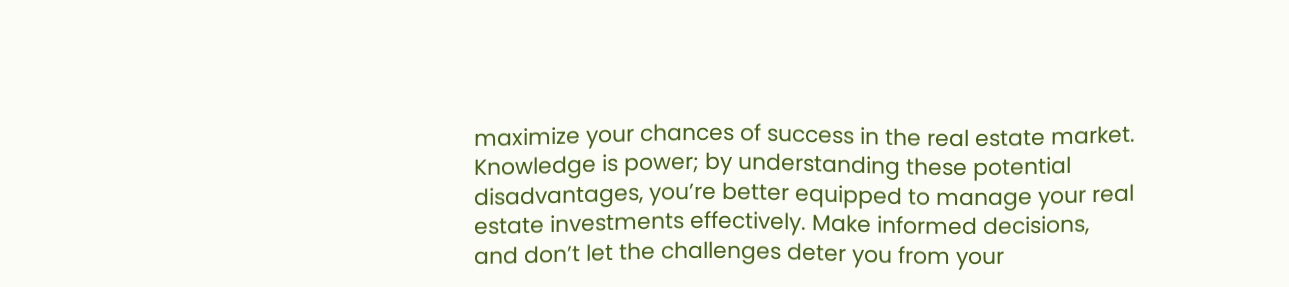maximize your chances of success in the real estate market. Knowledge is power; by understanding these potential disadvantages, you’re better equipped to manage your real estate investments effectively. Make informed decisions, and don’t let the challenges deter you from your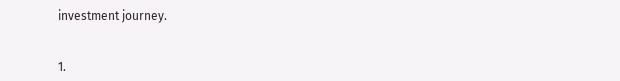investment journey.


1.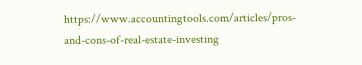https://www.accountingtools.com/articles/pros-and-cons-of-real-estate-investing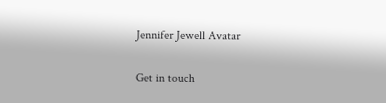Jennifer Jewell Avatar

Get in touch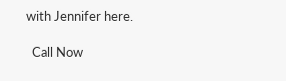with Jennifer here.

  Call Now